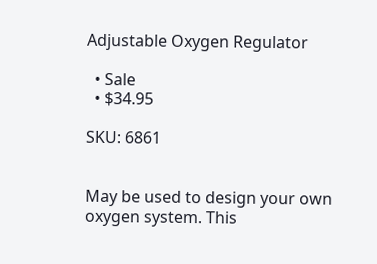Adjustable Oxygen Regulator

  • Sale
  • $34.95

SKU: 6861


May be used to design your own oxygen system. This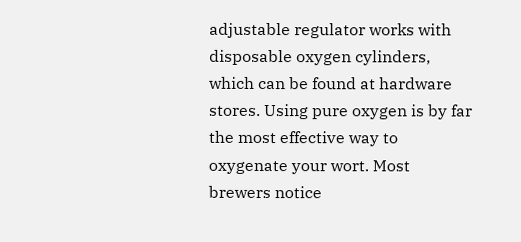adjustable regulator works with disposable oxygen cylinders, which can be found at hardware stores. Using pure oxygen is by far the most effective way to oxygenate your wort. Most brewers notice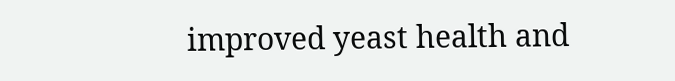improved yeast health and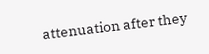attenuation after they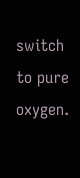switch to pure oxygen.